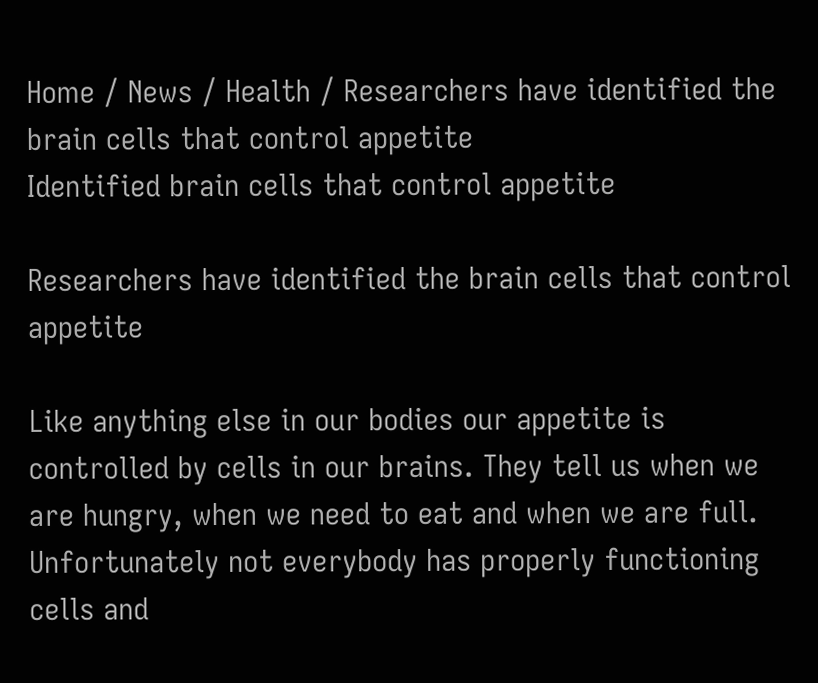Home / News / Health / Researchers have identified the brain cells that control appetite
Identified brain cells that control appetite

Researchers have identified the brain cells that control appetite

Like anything else in our bodies our appetite is controlled by cells in our brains. They tell us when we are hungry, when we need to eat and when we are full. Unfortunately not everybody has properly functioning cells and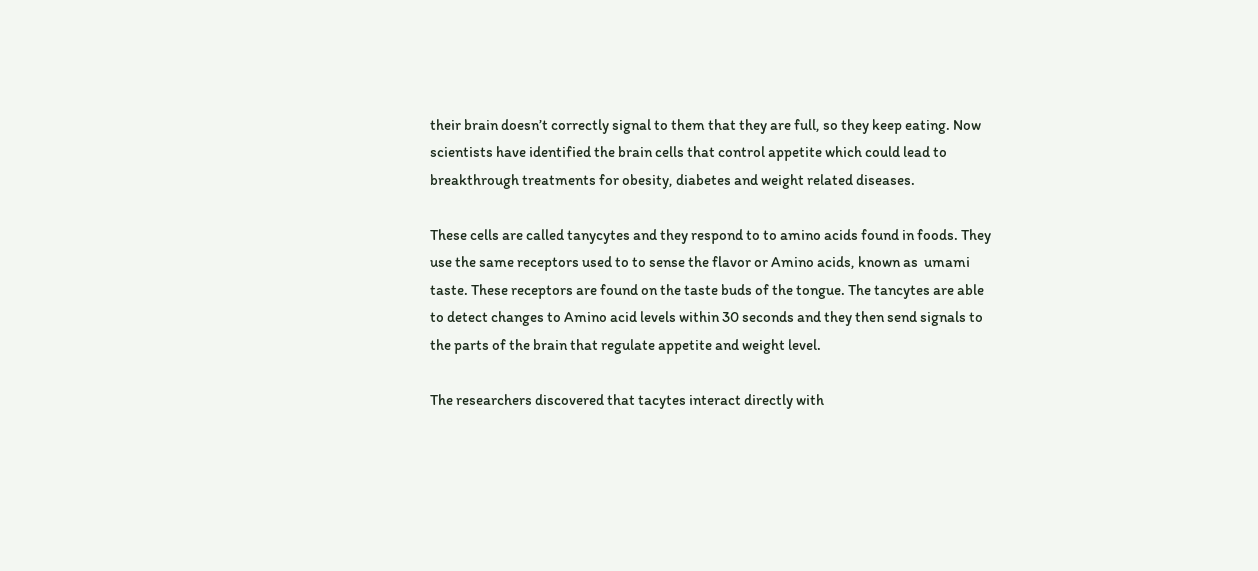their brain doesn’t correctly signal to them that they are full, so they keep eating. Now scientists have identified the brain cells that control appetite which could lead to breakthrough treatments for obesity, diabetes and weight related diseases.

These cells are called tanycytes and they respond to to amino acids found in foods. They use the same receptors used to to sense the flavor or Amino acids, known as  umami taste. These receptors are found on the taste buds of the tongue. The tancytes are able to detect changes to Amino acid levels within 30 seconds and they then send signals to the parts of the brain that regulate appetite and weight level.

The researchers discovered that tacytes interact directly with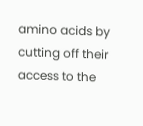amino acids by cutting off their access to the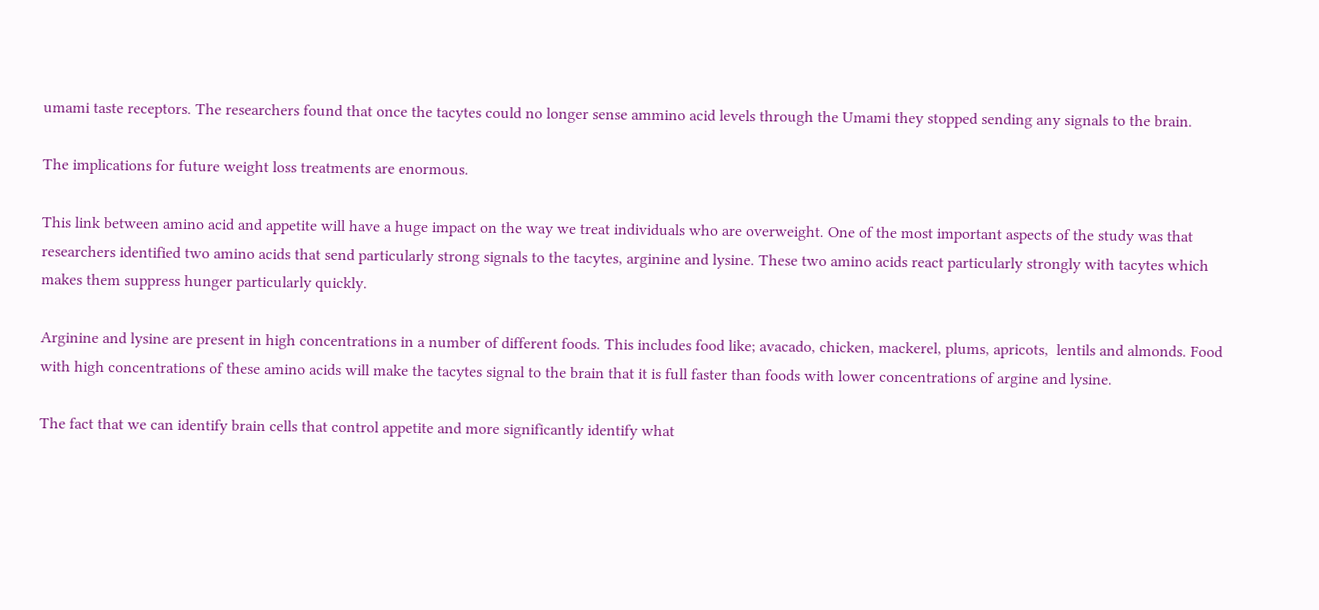umami taste receptors. The researchers found that once the tacytes could no longer sense ammino acid levels through the Umami they stopped sending any signals to the brain.

The implications for future weight loss treatments are enormous.

This link between amino acid and appetite will have a huge impact on the way we treat individuals who are overweight. One of the most important aspects of the study was that researchers identified two amino acids that send particularly strong signals to the tacytes, arginine and lysine. These two amino acids react particularly strongly with tacytes which makes them suppress hunger particularly quickly.

Arginine and lysine are present in high concentrations in a number of different foods. This includes food like; avacado, chicken, mackerel, plums, apricots,  lentils and almonds. Food with high concentrations of these amino acids will make the tacytes signal to the brain that it is full faster than foods with lower concentrations of argine and lysine.

The fact that we can identify brain cells that control appetite and more significantly identify what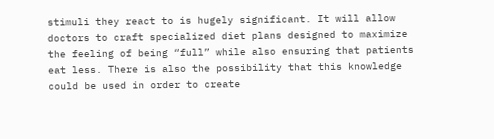stimuli they react to is hugely significant. It will allow doctors to craft specialized diet plans designed to maximize the feeling of being “full” while also ensuring that patients eat less. There is also the possibility that this knowledge could be used in order to create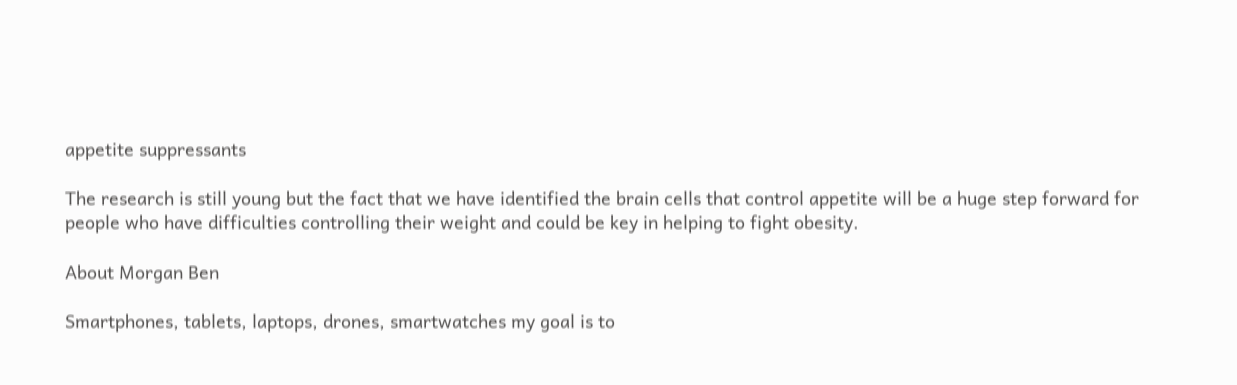appetite suppressants

The research is still young but the fact that we have identified the brain cells that control appetite will be a huge step forward for people who have difficulties controlling their weight and could be key in helping to fight obesity.

About Morgan Ben

Smartphones, tablets, laptops, drones, smartwatches my goal is to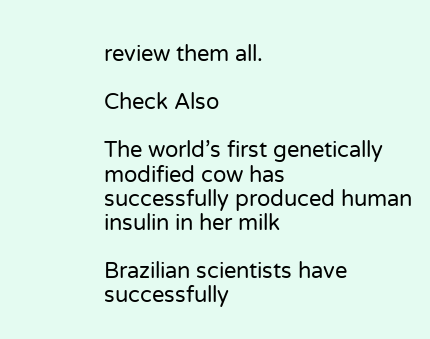review them all.

Check Also

The world’s first genetically modified cow has successfully produced human insulin in her milk

Brazilian scientists have successfully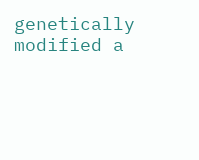genetically modified a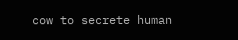cow to secrete human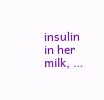insulin in her milk, …